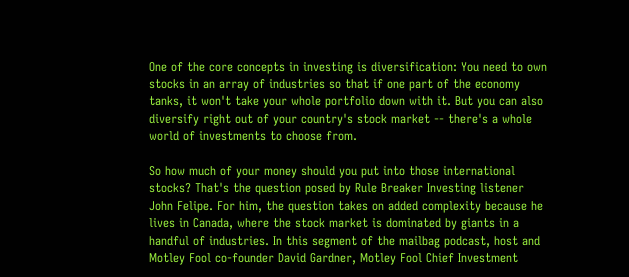One of the core concepts in investing is diversification: You need to own stocks in an array of industries so that if one part of the economy tanks, it won't take your whole portfolio down with it. But you can also diversify right out of your country's stock market -- there's a whole world of investments to choose from.

So how much of your money should you put into those international stocks? That's the question posed by Rule Breaker Investing listener John Felipe. For him, the question takes on added complexity because he lives in Canada, where the stock market is dominated by giants in a handful of industries. In this segment of the mailbag podcast, host and Motley Fool co-founder David Gardner, Motley Fool Chief Investment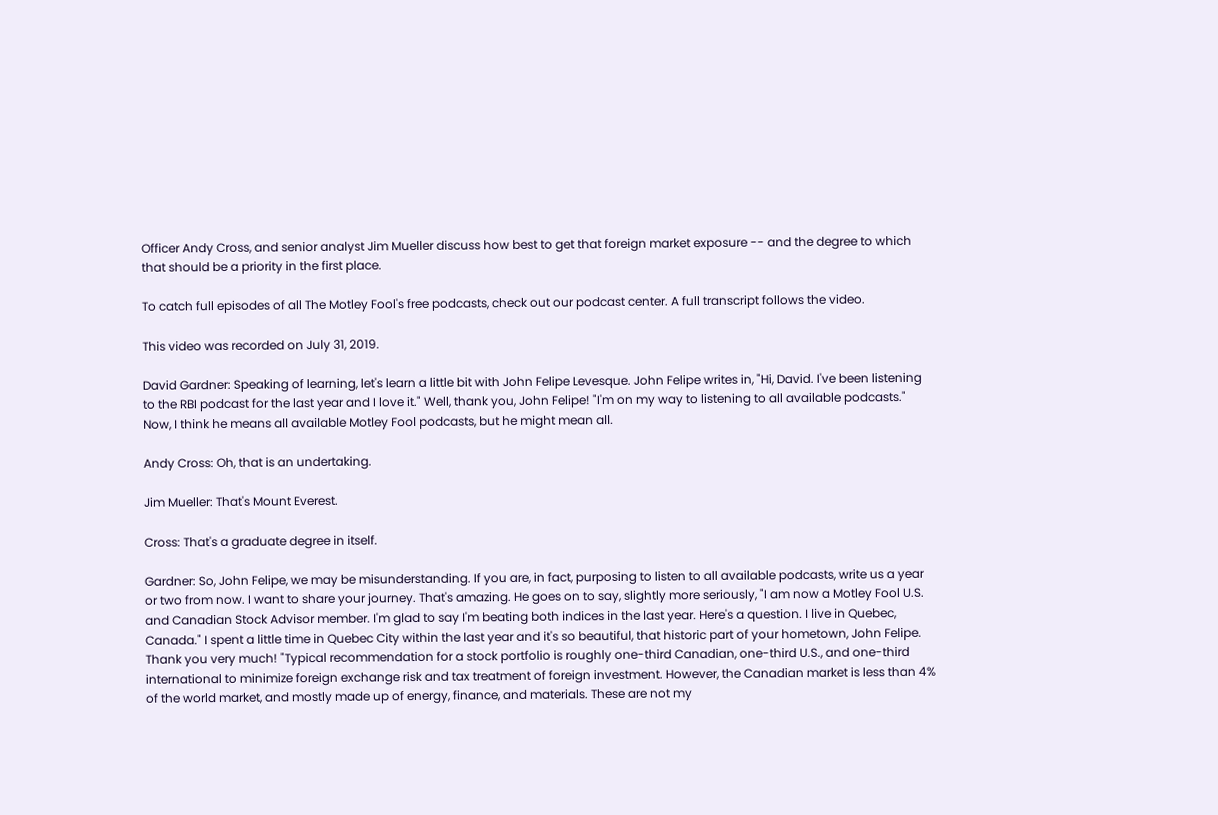Officer Andy Cross, and senior analyst Jim Mueller discuss how best to get that foreign market exposure -- and the degree to which that should be a priority in the first place.

To catch full episodes of all The Motley Fool's free podcasts, check out our podcast center. A full transcript follows the video.

This video was recorded on July 31, 2019.

David Gardner: Speaking of learning, let's learn a little bit with John Felipe Levesque. John Felipe writes in, "Hi, David. I've been listening to the RBI podcast for the last year and I love it." Well, thank you, John Felipe! "I'm on my way to listening to all available podcasts." Now, I think he means all available Motley Fool podcasts, but he might mean all.

Andy Cross: Oh, that is an undertaking.

Jim Mueller: That's Mount Everest.

Cross: That's a graduate degree in itself.

Gardner: So, John Felipe, we may be misunderstanding. If you are, in fact, purposing to listen to all available podcasts, write us a year or two from now. I want to share your journey. That's amazing. He goes on to say, slightly more seriously, "I am now a Motley Fool U.S. and Canadian Stock Advisor member. I'm glad to say I'm beating both indices in the last year. Here's a question. I live in Quebec, Canada." I spent a little time in Quebec City within the last year and it's so beautiful, that historic part of your hometown, John Felipe. Thank you very much! "Typical recommendation for a stock portfolio is roughly one-third Canadian, one-third U.S., and one-third international to minimize foreign exchange risk and tax treatment of foreign investment. However, the Canadian market is less than 4% of the world market, and mostly made up of energy, finance, and materials. These are not my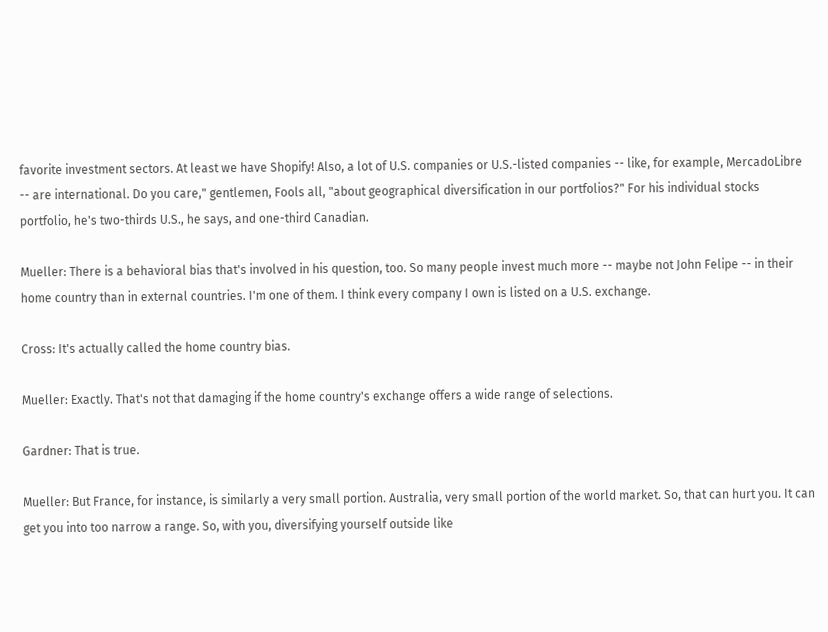favorite investment sectors. At least we have Shopify! Also, a lot of U.S. companies or U.S.-listed companies -- like, for example, MercadoLibre -- are international. Do you care," gentlemen, Fools all, "about geographical diversification in our portfolios?" For his individual stocks portfolio, he's two-thirds U.S., he says, and one-third Canadian.

Mueller: There is a behavioral bias that's involved in his question, too. So many people invest much more -- maybe not John Felipe -- in their home country than in external countries. I'm one of them. I think every company I own is listed on a U.S. exchange.

Cross: It's actually called the home country bias.

Mueller: Exactly. That's not that damaging if the home country's exchange offers a wide range of selections.

Gardner: That is true.

Mueller: But France, for instance, is similarly a very small portion. Australia, very small portion of the world market. So, that can hurt you. It can get you into too narrow a range. So, with you, diversifying yourself outside like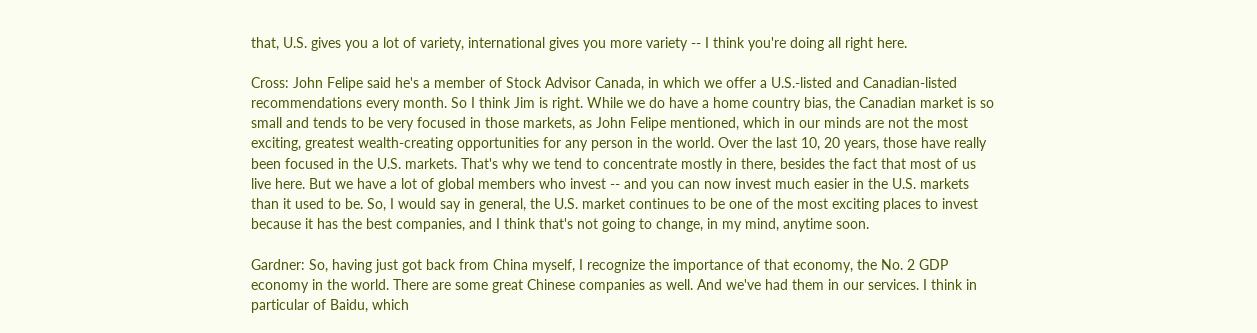that, U.S. gives you a lot of variety, international gives you more variety -- I think you're doing all right here.

Cross: John Felipe said he's a member of Stock Advisor Canada, in which we offer a U.S.-listed and Canadian-listed recommendations every month. So I think Jim is right. While we do have a home country bias, the Canadian market is so small and tends to be very focused in those markets, as John Felipe mentioned, which in our minds are not the most exciting, greatest wealth-creating opportunities for any person in the world. Over the last 10, 20 years, those have really been focused in the U.S. markets. That's why we tend to concentrate mostly in there, besides the fact that most of us live here. But we have a lot of global members who invest -- and you can now invest much easier in the U.S. markets than it used to be. So, I would say in general, the U.S. market continues to be one of the most exciting places to invest because it has the best companies, and I think that's not going to change, in my mind, anytime soon.

Gardner: So, having just got back from China myself, I recognize the importance of that economy, the No. 2 GDP economy in the world. There are some great Chinese companies as well. And we've had them in our services. I think in particular of Baidu, which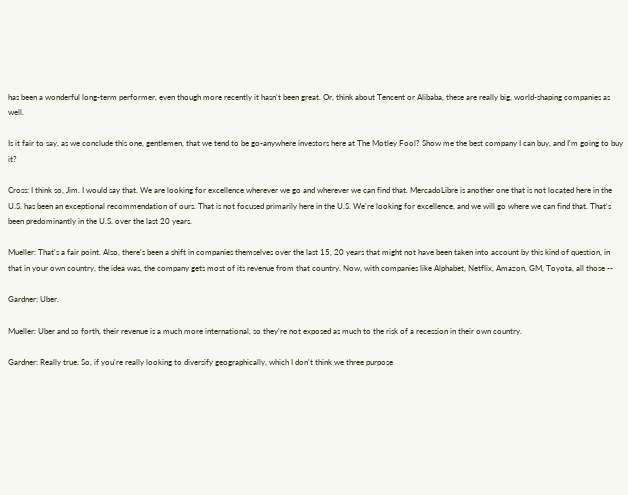has been a wonderful long-term performer, even though more recently it hasn't been great. Or, think about Tencent or Alibaba, these are really big, world-shaping companies as well.

Is it fair to say, as we conclude this one, gentlemen, that we tend to be go-anywhere investors here at The Motley Fool? Show me the best company I can buy, and I'm going to buy it?

Cross: I think so, Jim. I would say that. We are looking for excellence wherever we go and wherever we can find that. MercadoLibre is another one that is not located here in the U.S. has been an exceptional recommendation of ours. That is not focused primarily here in the U.S. We're looking for excellence, and we will go where we can find that. That's been predominantly in the U.S. over the last 20 years.

Mueller: That's a fair point. Also, there's been a shift in companies themselves over the last 15, 20 years that might not have been taken into account by this kind of question, in that in your own country, the idea was, the company gets most of its revenue from that country. Now, with companies like Alphabet, Netflix, Amazon, GM, Toyota, all those --

Gardner: Uber.

Mueller: Uber and so forth, their revenue is a much more international, so they're not exposed as much to the risk of a recession in their own country.

Gardner: Really true. So, if you're really looking to diversify geographically, which I don't think we three purpose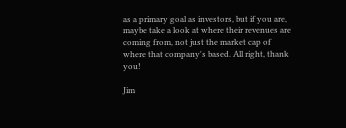as a primary goal as investors, but if you are, maybe take a look at where their revenues are coming from, not just the market cap of where that company's based. All right, thank you!

Jim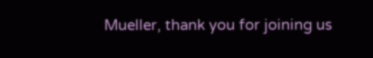Mueller, thank you for joining us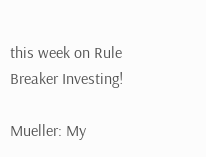this week on Rule Breaker Investing!

Mueller: My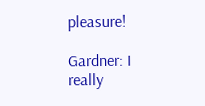pleasure!

Gardner: I really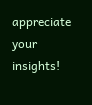appreciate your insights!